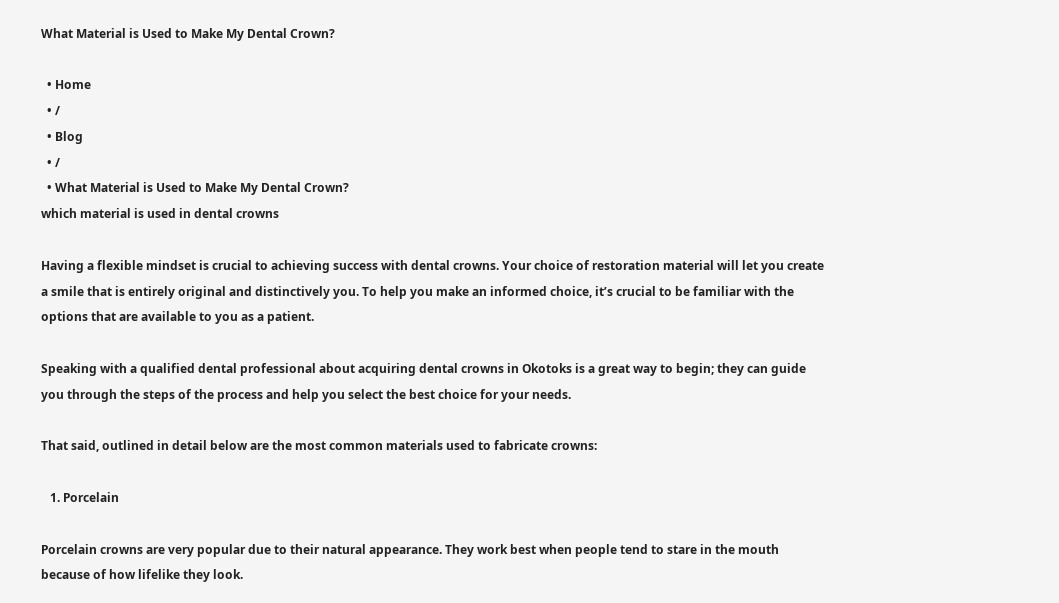What Material is Used to Make My Dental Crown?

  • Home
  • /
  • Blog
  • /
  • What Material is Used to Make My Dental Crown?
which material is used in dental crowns

Having a flexible mindset is crucial to achieving success with dental crowns. Your choice of restoration material will let you create a smile that is entirely original and distinctively you. To help you make an informed choice, it’s crucial to be familiar with the options that are available to you as a patient.

Speaking with a qualified dental professional about acquiring dental crowns in Okotoks is a great way to begin; they can guide you through the steps of the process and help you select the best choice for your needs.

That said, outlined in detail below are the most common materials used to fabricate crowns:

   1. Porcelain

Porcelain crowns are very popular due to their natural appearance. They work best when people tend to stare in the mouth because of how lifelike they look.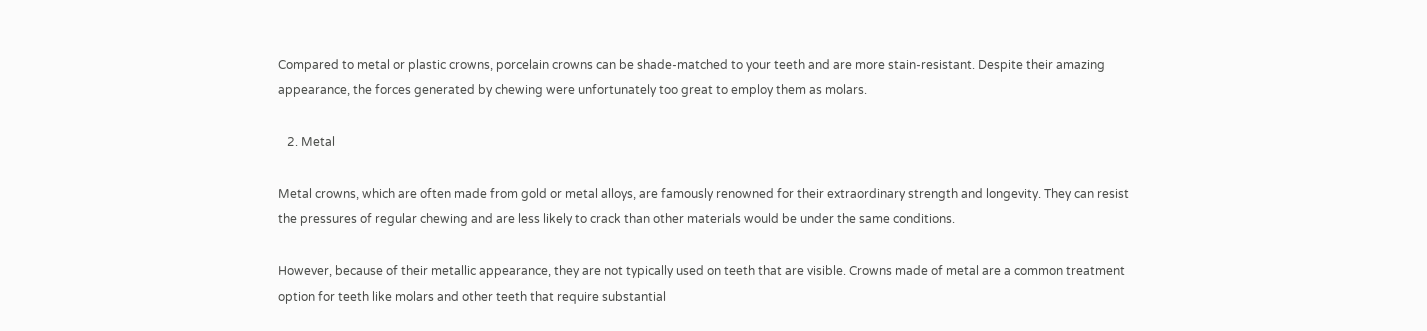Compared to metal or plastic crowns, porcelain crowns can be shade-matched to your teeth and are more stain-resistant. Despite their amazing appearance, the forces generated by chewing were unfortunately too great to employ them as molars.

   2. Metal

Metal crowns, which are often made from gold or metal alloys, are famously renowned for their extraordinary strength and longevity. They can resist the pressures of regular chewing and are less likely to crack than other materials would be under the same conditions.

However, because of their metallic appearance, they are not typically used on teeth that are visible. Crowns made of metal are a common treatment option for teeth like molars and other teeth that require substantial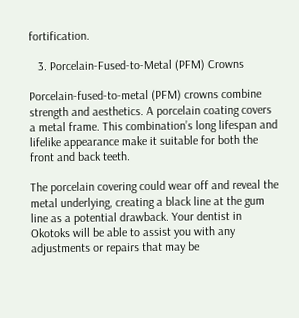fortification.

   3. Porcelain-Fused-to-Metal (PFM) Crowns

Porcelain-fused-to-metal (PFM) crowns combine strength and aesthetics. A porcelain coating covers a metal frame. This combination’s long lifespan and lifelike appearance make it suitable for both the front and back teeth.

The porcelain covering could wear off and reveal the metal underlying, creating a black line at the gum line as a potential drawback. Your dentist in Okotoks will be able to assist you with any adjustments or repairs that may be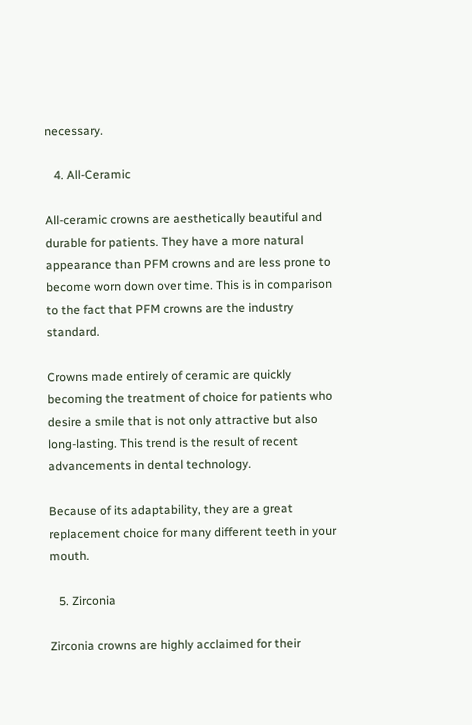necessary.

   4. All-Ceramic

All-ceramic crowns are aesthetically beautiful and durable for patients. They have a more natural appearance than PFM crowns and are less prone to become worn down over time. This is in comparison to the fact that PFM crowns are the industry standard.

Crowns made entirely of ceramic are quickly becoming the treatment of choice for patients who desire a smile that is not only attractive but also long-lasting. This trend is the result of recent advancements in dental technology.

Because of its adaptability, they are a great replacement choice for many different teeth in your mouth.

   5. Zirconia

Zirconia crowns are highly acclaimed for their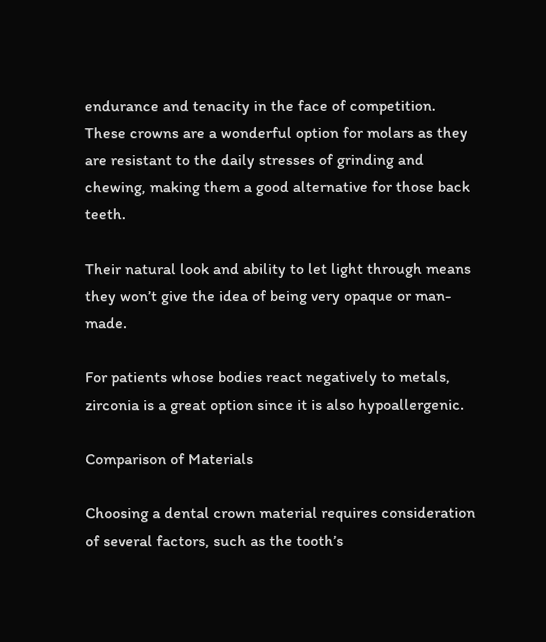endurance and tenacity in the face of competition. These crowns are a wonderful option for molars as they are resistant to the daily stresses of grinding and chewing, making them a good alternative for those back teeth.

Their natural look and ability to let light through means they won’t give the idea of being very opaque or man-made.

For patients whose bodies react negatively to metals, zirconia is a great option since it is also hypoallergenic.

Comparison of Materials

Choosing a dental crown material requires consideration of several factors, such as the tooth’s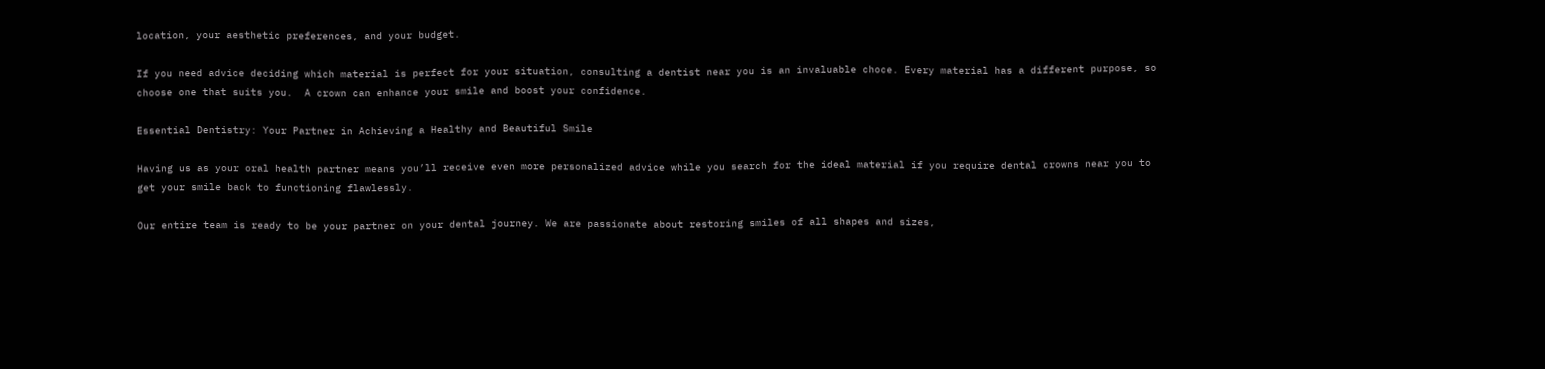location, your aesthetic preferences, and your budget.

If you need advice deciding which material is perfect for your situation, consulting a dentist near you is an invaluable choce. Every material has a different purpose, so choose one that suits you.  A crown can enhance your smile and boost your confidence.

Essential Dentistry: Your Partner in Achieving a Healthy and Beautiful Smile

Having us as your oral health partner means you’ll receive even more personalized advice while you search for the ideal material if you require dental crowns near you to get your smile back to functioning flawlessly.

Our entire team is ready to be your partner on your dental journey. We are passionate about restoring smiles of all shapes and sizes,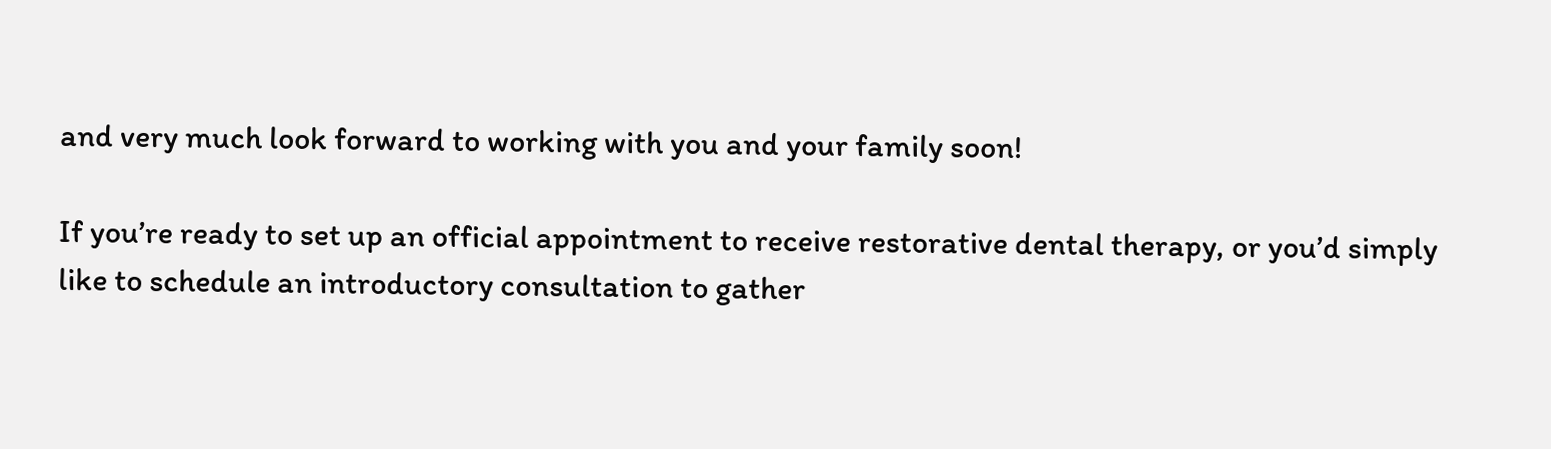and very much look forward to working with you and your family soon!

If you’re ready to set up an official appointment to receive restorative dental therapy, or you’d simply like to schedule an introductory consultation to gather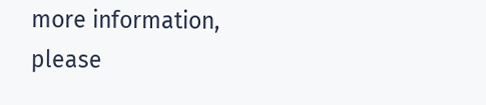more information, please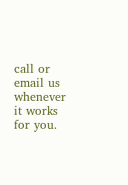call or email us whenever it works for you.